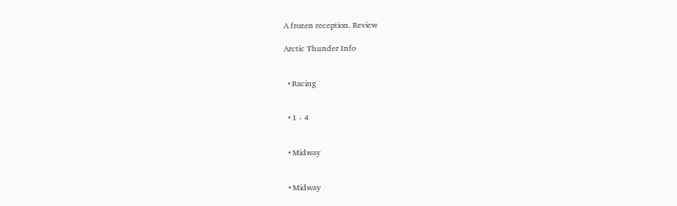A frozen reception. Review

Arctic Thunder Info


  • Racing


  • 1 - 4


  • Midway


  • Midway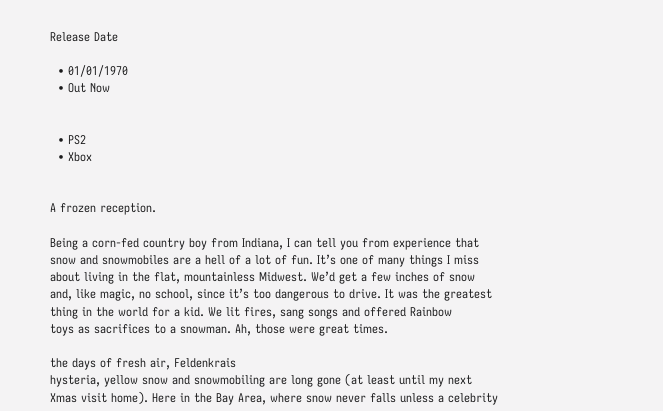Release Date

  • 01/01/1970
  • Out Now


  • PS2
  • Xbox


A frozen reception.

Being a corn-fed country boy from Indiana, I can tell you from experience that
snow and snowmobiles are a hell of a lot of fun. It’s one of many things I miss
about living in the flat, mountainless Midwest. We’d get a few inches of snow
and, like magic, no school, since it’s too dangerous to drive. It was the greatest
thing in the world for a kid. We lit fires, sang songs and offered Rainbow
toys as sacrifices to a snowman. Ah, those were great times.

the days of fresh air, Feldenkrais
hysteria, yellow snow and snowmobiling are long gone (at least until my next
Xmas visit home). Here in the Bay Area, where snow never falls unless a celebrity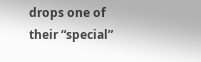drops one of their “special”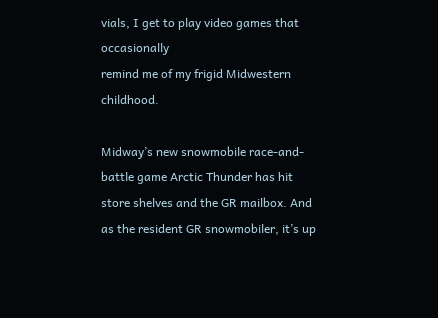vials, I get to play video games that occasionally
remind me of my frigid Midwestern childhood.

Midway’s new snowmobile race-and-battle game Arctic Thunder has hit
store shelves and the GR mailbox. And as the resident GR snowmobiler, it’s up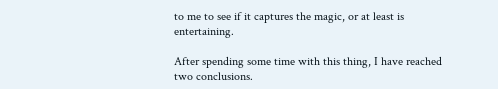to me to see if it captures the magic, or at least is entertaining.

After spending some time with this thing, I have reached two conclusions.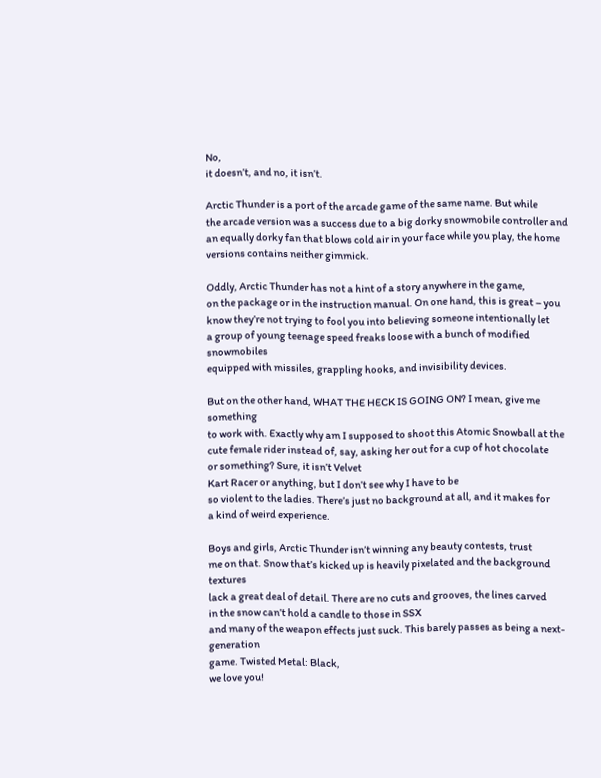No,
it doesn’t, and no, it isn’t.

Arctic Thunder is a port of the arcade game of the same name. But while
the arcade version was a success due to a big dorky snowmobile controller and
an equally dorky fan that blows cold air in your face while you play, the home
versions contains neither gimmick.

Oddly, Arctic Thunder has not a hint of a story anywhere in the game,
on the package or in the instruction manual. On one hand, this is great – you
know they’re not trying to fool you into believing someone intentionally let
a group of young teenage speed freaks loose with a bunch of modified snowmobiles
equipped with missiles, grappling hooks, and invisibility devices.

But on the other hand, WHAT THE HECK IS GOING ON? I mean, give me something
to work with. Exactly why am I supposed to shoot this Atomic Snowball at the
cute female rider instead of, say, asking her out for a cup of hot chocolate
or something? Sure, it isn’t Velvet
Kart Racer or anything, but I don’t see why I have to be
so violent to the ladies. There’s just no background at all, and it makes for
a kind of weird experience.

Boys and girls, Arctic Thunder isn’t winning any beauty contests, trust
me on that. Snow that’s kicked up is heavily pixelated and the background textures
lack a great deal of detail. There are no cuts and grooves, the lines carved
in the snow can’t hold a candle to those in SSX
and many of the weapon effects just suck. This barely passes as being a next-generation
game. Twisted Metal: Black,
we love you!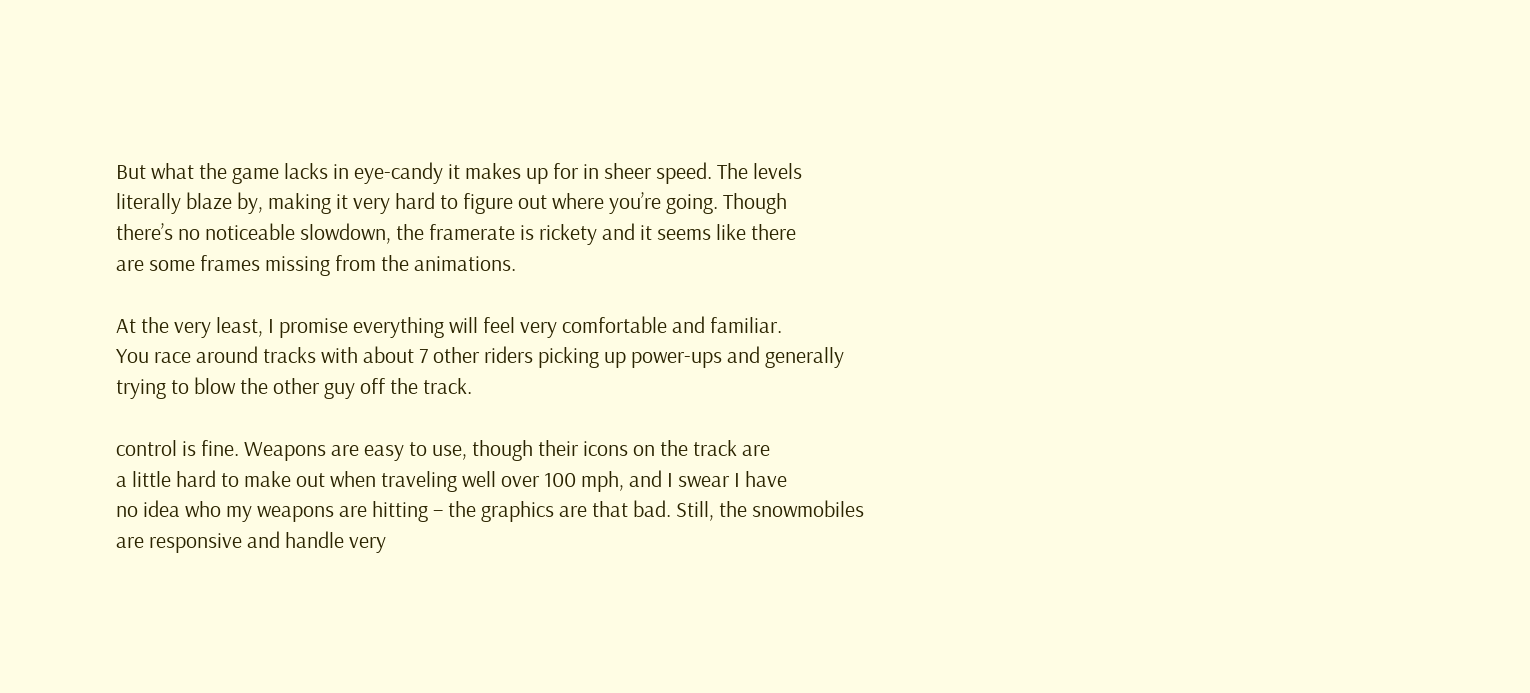But what the game lacks in eye-candy it makes up for in sheer speed. The levels
literally blaze by, making it very hard to figure out where you’re going. Though
there’s no noticeable slowdown, the framerate is rickety and it seems like there
are some frames missing from the animations.

At the very least, I promise everything will feel very comfortable and familiar.
You race around tracks with about 7 other riders picking up power-ups and generally
trying to blow the other guy off the track.

control is fine. Weapons are easy to use, though their icons on the track are
a little hard to make out when traveling well over 100 mph, and I swear I have
no idea who my weapons are hitting – the graphics are that bad. Still, the snowmobiles
are responsive and handle very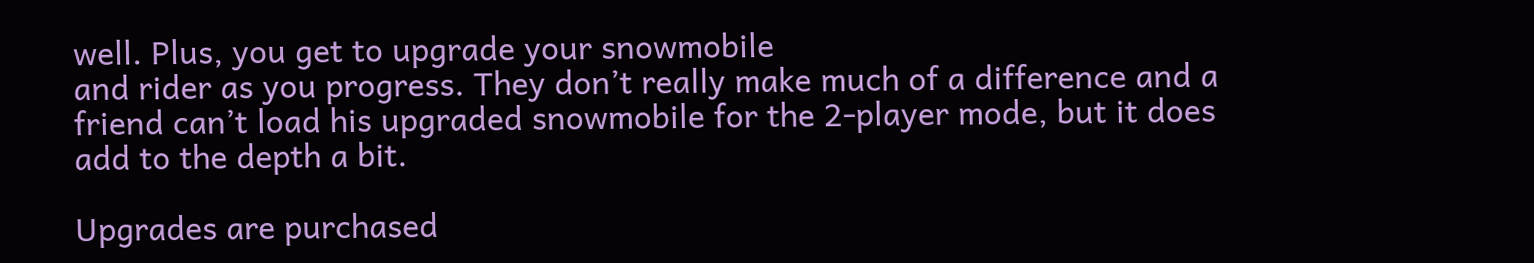well. Plus, you get to upgrade your snowmobile
and rider as you progress. They don’t really make much of a difference and a
friend can’t load his upgraded snowmobile for the 2-player mode, but it does
add to the depth a bit.

Upgrades are purchased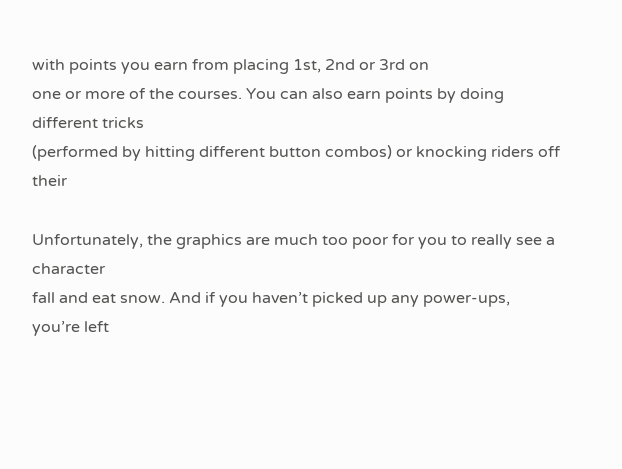with points you earn from placing 1st, 2nd or 3rd on
one or more of the courses. You can also earn points by doing different tricks
(performed by hitting different button combos) or knocking riders off their

Unfortunately, the graphics are much too poor for you to really see a character
fall and eat snow. And if you haven’t picked up any power-ups, you’re left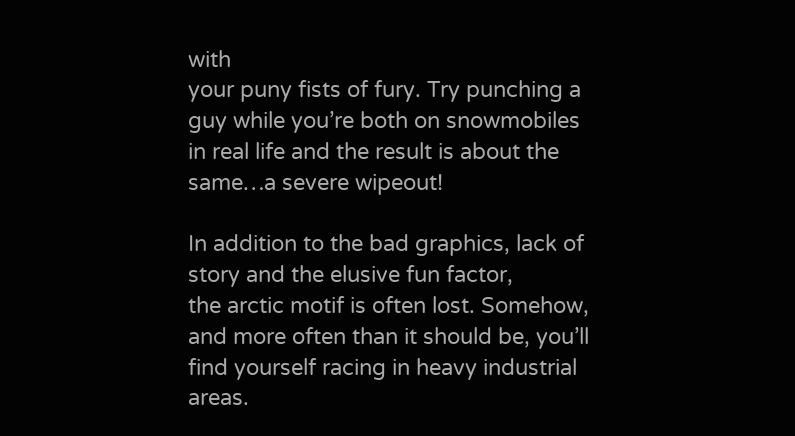with
your puny fists of fury. Try punching a guy while you’re both on snowmobiles
in real life and the result is about the same…a severe wipeout!

In addition to the bad graphics, lack of story and the elusive fun factor,
the arctic motif is often lost. Somehow, and more often than it should be, you’ll
find yourself racing in heavy industrial areas.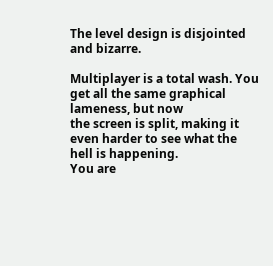The level design is disjointed
and bizarre.

Multiplayer is a total wash. You get all the same graphical lameness, but now
the screen is split, making it even harder to see what the hell is happening.
You are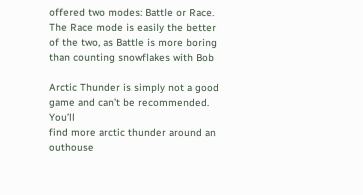offered two modes: Battle or Race. The Race mode is easily the better
of the two, as Battle is more boring than counting snowflakes with Bob

Arctic Thunder is simply not a good game and can’t be recommended. You’ll
find more arctic thunder around an outhouse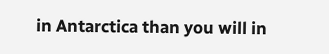in Antarctica than you will in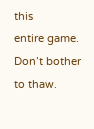this
entire game. Don’t bother to thaw.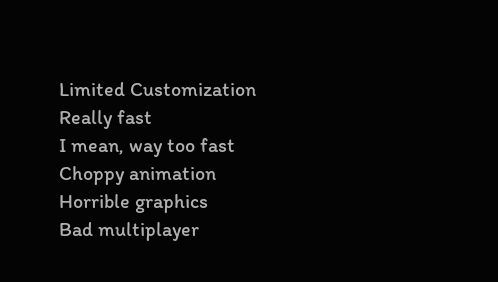Limited Customization
Really fast
I mean, way too fast
Choppy animation
Horrible graphics
Bad multiplayer